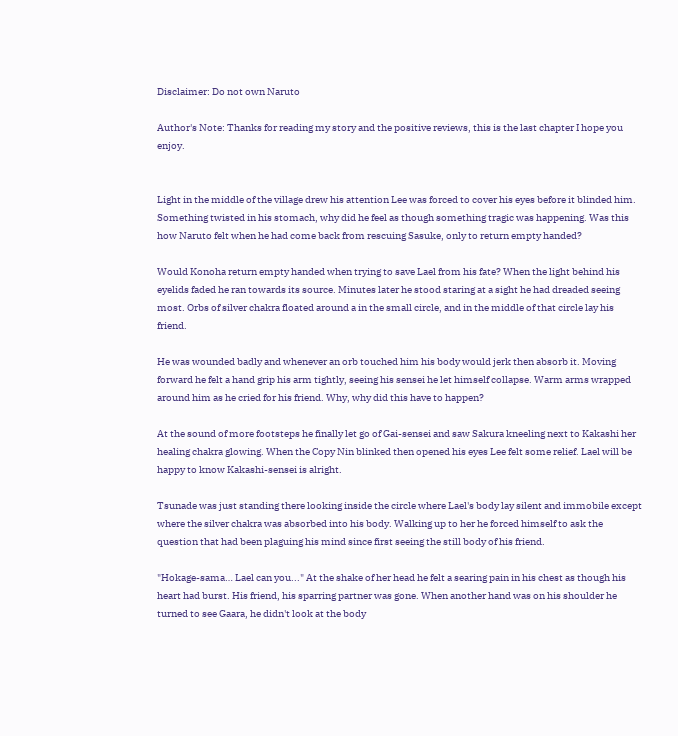Disclaimer: Do not own Naruto

Author's Note: Thanks for reading my story and the positive reviews, this is the last chapter I hope you enjoy.


Light in the middle of the village drew his attention Lee was forced to cover his eyes before it blinded him. Something twisted in his stomach, why did he feel as though something tragic was happening. Was this how Naruto felt when he had come back from rescuing Sasuke, only to return empty handed?

Would Konoha return empty handed when trying to save Lael from his fate? When the light behind his eyelids faded he ran towards its source. Minutes later he stood staring at a sight he had dreaded seeing most. Orbs of silver chakra floated around a in the small circle, and in the middle of that circle lay his friend.

He was wounded badly and whenever an orb touched him his body would jerk then absorb it. Moving forward he felt a hand grip his arm tightly, seeing his sensei he let himself collapse. Warm arms wrapped around him as he cried for his friend. Why, why did this have to happen?

At the sound of more footsteps he finally let go of Gai-sensei and saw Sakura kneeling next to Kakashi her healing chakra glowing. When the Copy Nin blinked then opened his eyes Lee felt some relief. Lael will be happy to know Kakashi-sensei is alright.

Tsunade was just standing there looking inside the circle where Lael's body lay silent and immobile except where the silver chakra was absorbed into his body. Walking up to her he forced himself to ask the question that had been plaguing his mind since first seeing the still body of his friend.

"Hokage-sama… Lael can you..." At the shake of her head he felt a searing pain in his chest as though his heart had burst. His friend, his sparring partner was gone. When another hand was on his shoulder he turned to see Gaara, he didn't look at the body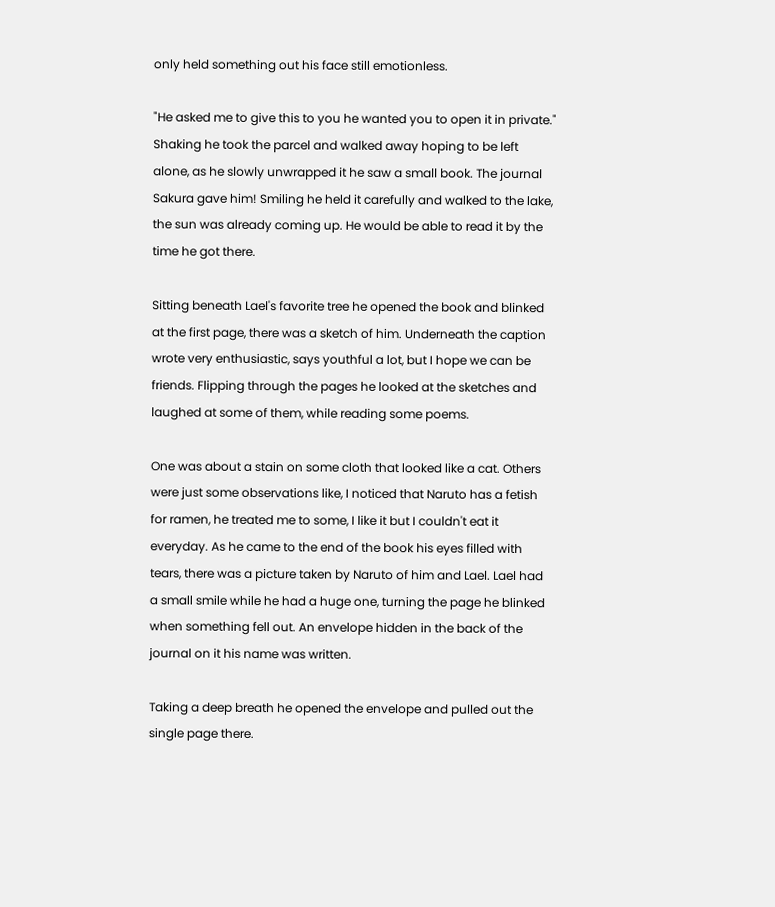only held something out his face still emotionless.

"He asked me to give this to you he wanted you to open it in private." Shaking he took the parcel and walked away hoping to be left alone, as he slowly unwrapped it he saw a small book. The journal Sakura gave him! Smiling he held it carefully and walked to the lake, the sun was already coming up. He would be able to read it by the time he got there.

Sitting beneath Lael's favorite tree he opened the book and blinked at the first page, there was a sketch of him. Underneath the caption wrote very enthusiastic, says youthful a lot, but I hope we can be friends. Flipping through the pages he looked at the sketches and laughed at some of them, while reading some poems.

One was about a stain on some cloth that looked like a cat. Others were just some observations like, I noticed that Naruto has a fetish for ramen, he treated me to some, I like it but I couldn't eat it everyday. As he came to the end of the book his eyes filled with tears, there was a picture taken by Naruto of him and Lael. Lael had a small smile while he had a huge one, turning the page he blinked when something fell out. An envelope hidden in the back of the journal on it his name was written.

Taking a deep breath he opened the envelope and pulled out the single page there.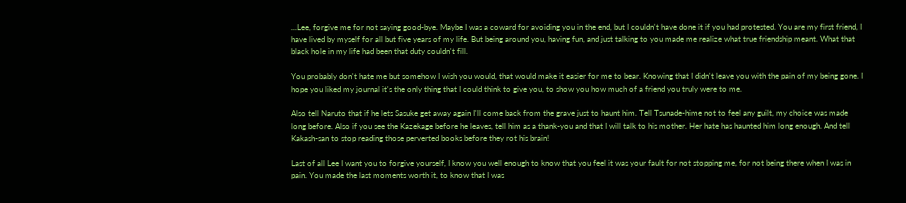...Lee, forgive me for not saying good-bye. Maybe I was a coward for avoiding you in the end, but I couldn't have done it if you had protested. You are my first friend, I have lived by myself for all but five years of my life. But being around you, having fun, and just talking to you made me realize what true friendship meant. What that black hole in my life had been that duty couldn't fill.

You probably don't hate me but somehow I wish you would, that would make it easier for me to bear. Knowing that I didn't leave you with the pain of my being gone. I hope you liked my journal it's the only thing that I could think to give you, to show you how much of a friend you truly were to me.

Also tell Naruto that if he lets Sasuke get away again I'll come back from the grave just to haunt him. Tell Tsunade-hime not to feel any guilt, my choice was made long before. Also if you see the Kazekage before he leaves, tell him as a thank-you and that I will talk to his mother. Her hate has haunted him long enough. And tell Kakash-san to stop reading those perverted books before they rot his brain!

Last of all Lee I want you to forgive yourself, I know you well enough to know that you feel it was your fault for not stopping me, for not being there when I was in pain. You made the last moments worth it, to know that I was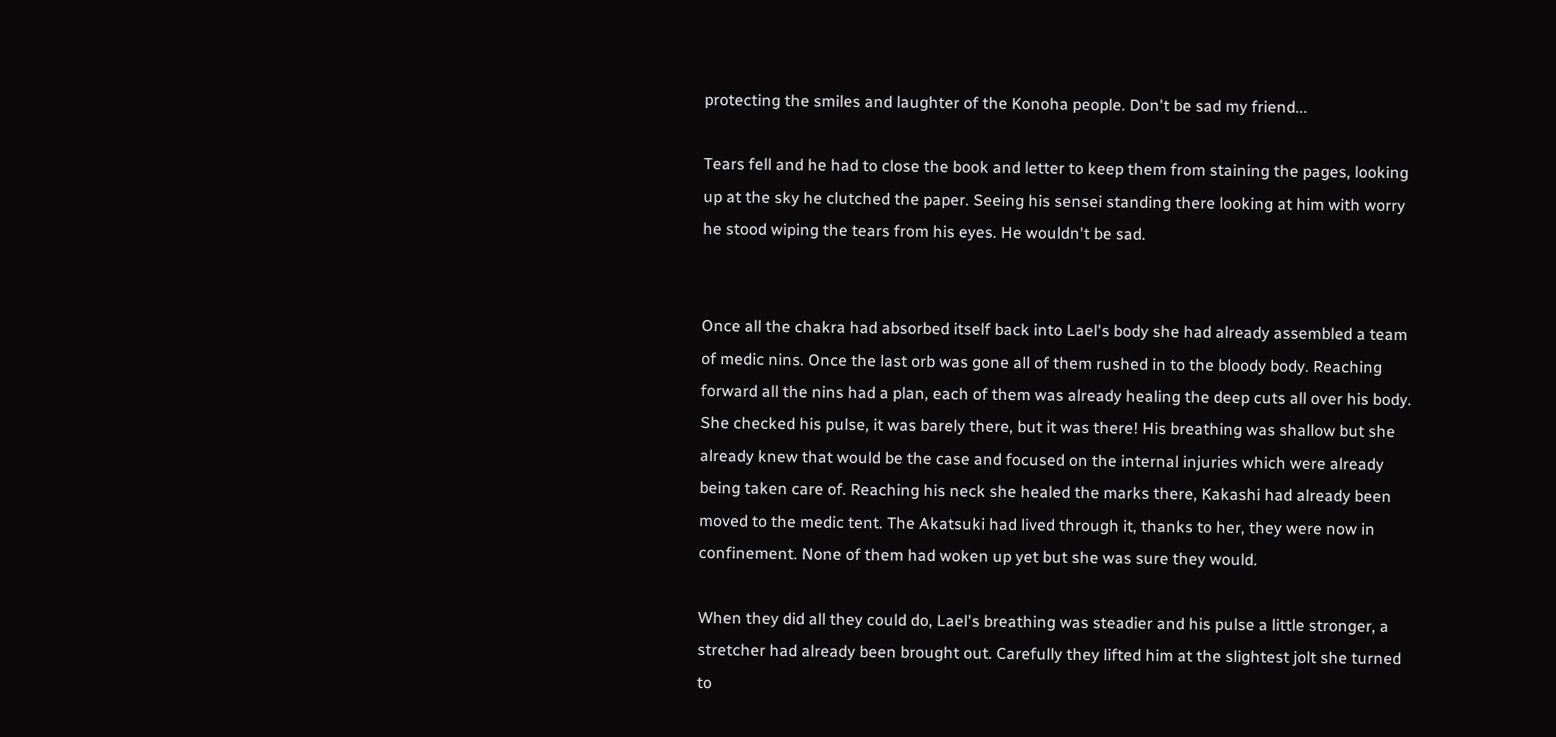protecting the smiles and laughter of the Konoha people. Don't be sad my friend...

Tears fell and he had to close the book and letter to keep them from staining the pages, looking up at the sky he clutched the paper. Seeing his sensei standing there looking at him with worry he stood wiping the tears from his eyes. He wouldn't be sad.


Once all the chakra had absorbed itself back into Lael's body she had already assembled a team of medic nins. Once the last orb was gone all of them rushed in to the bloody body. Reaching forward all the nins had a plan, each of them was already healing the deep cuts all over his body. She checked his pulse, it was barely there, but it was there! His breathing was shallow but she already knew that would be the case and focused on the internal injuries which were already being taken care of. Reaching his neck she healed the marks there, Kakashi had already been moved to the medic tent. The Akatsuki had lived through it, thanks to her, they were now in confinement. None of them had woken up yet but she was sure they would.

When they did all they could do, Lael's breathing was steadier and his pulse a little stronger, a stretcher had already been brought out. Carefully they lifted him at the slightest jolt she turned to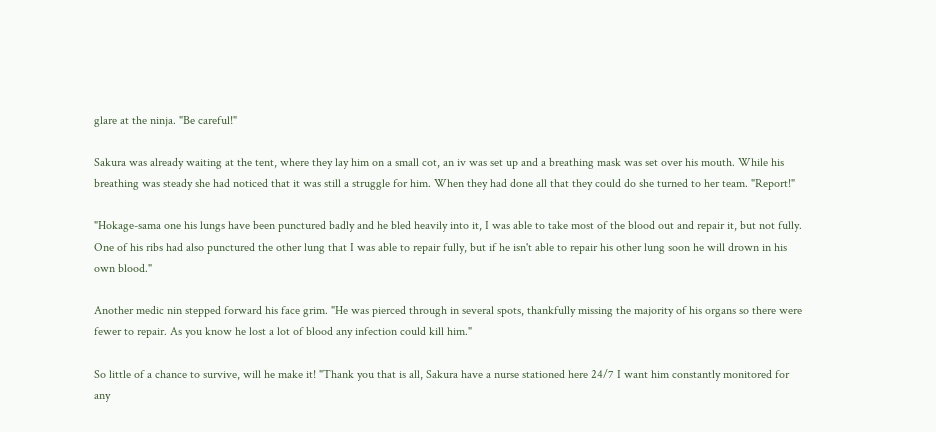glare at the ninja. "Be careful!"

Sakura was already waiting at the tent, where they lay him on a small cot, an iv was set up and a breathing mask was set over his mouth. While his breathing was steady she had noticed that it was still a struggle for him. When they had done all that they could do she turned to her team. "Report!"

"Hokage-sama one his lungs have been punctured badly and he bled heavily into it, I was able to take most of the blood out and repair it, but not fully. One of his ribs had also punctured the other lung that I was able to repair fully, but if he isn't able to repair his other lung soon he will drown in his own blood."

Another medic nin stepped forward his face grim. "He was pierced through in several spots, thankfully missing the majority of his organs so there were fewer to repair. As you know he lost a lot of blood any infection could kill him."

So little of a chance to survive, will he make it! "Thank you that is all, Sakura have a nurse stationed here 24/7 I want him constantly monitored for any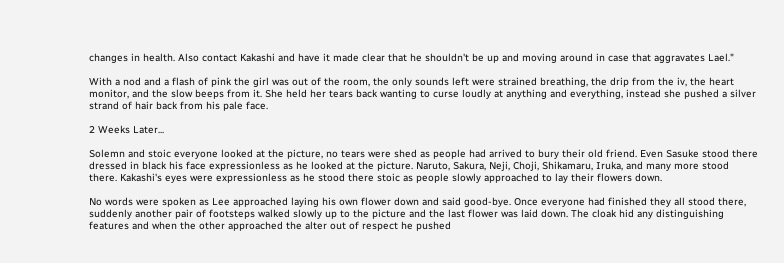changes in health. Also contact Kakashi and have it made clear that he shouldn't be up and moving around in case that aggravates Lael."

With a nod and a flash of pink the girl was out of the room, the only sounds left were strained breathing, the drip from the iv, the heart monitor, and the slow beeps from it. She held her tears back wanting to curse loudly at anything and everything, instead she pushed a silver strand of hair back from his pale face.

2 Weeks Later...

Solemn and stoic everyone looked at the picture, no tears were shed as people had arrived to bury their old friend. Even Sasuke stood there dressed in black his face expressionless as he looked at the picture. Naruto, Sakura, Neji, Choji, Shikamaru, Iruka, and many more stood there. Kakashi's eyes were expressionless as he stood there stoic as people slowly approached to lay their flowers down.

No words were spoken as Lee approached laying his own flower down and said good-bye. Once everyone had finished they all stood there, suddenly another pair of footsteps walked slowly up to the picture and the last flower was laid down. The cloak hid any distinguishing features and when the other approached the alter out of respect he pushed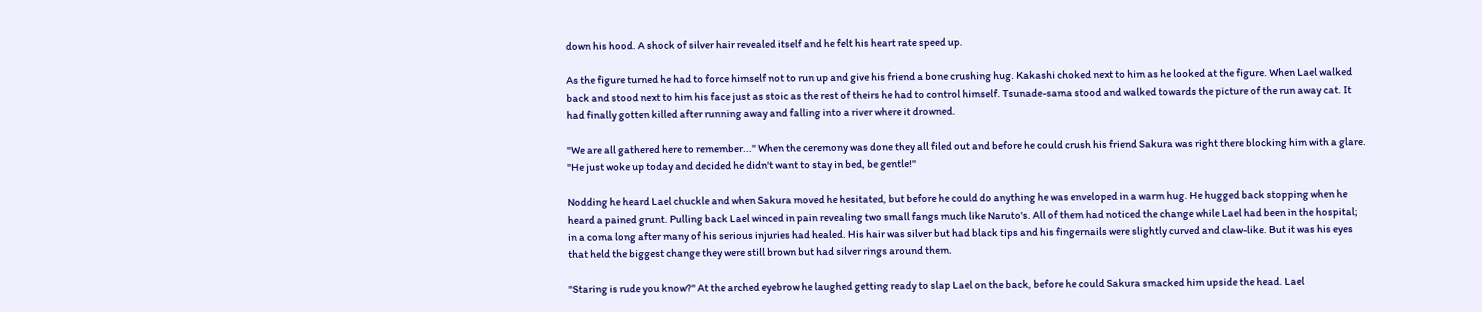down his hood. A shock of silver hair revealed itself and he felt his heart rate speed up.

As the figure turned he had to force himself not to run up and give his friend a bone crushing hug. Kakashi choked next to him as he looked at the figure. When Lael walked back and stood next to him his face just as stoic as the rest of theirs he had to control himself. Tsunade-sama stood and walked towards the picture of the run away cat. It had finally gotten killed after running away and falling into a river where it drowned.

"We are all gathered here to remember..." When the ceremony was done they all filed out and before he could crush his friend Sakura was right there blocking him with a glare. "He just woke up today and decided he didn't want to stay in bed, be gentle!"

Nodding he heard Lael chuckle and when Sakura moved he hesitated, but before he could do anything he was enveloped in a warm hug. He hugged back stopping when he heard a pained grunt. Pulling back Lael winced in pain revealing two small fangs much like Naruto's. All of them had noticed the change while Lael had been in the hospital; in a coma long after many of his serious injuries had healed. His hair was silver but had black tips and his fingernails were slightly curved and claw-like. But it was his eyes that held the biggest change they were still brown but had silver rings around them.

"Staring is rude you know?" At the arched eyebrow he laughed getting ready to slap Lael on the back, before he could Sakura smacked him upside the head. Lael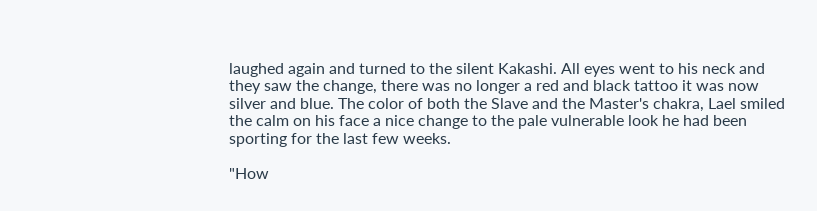laughed again and turned to the silent Kakashi. All eyes went to his neck and they saw the change, there was no longer a red and black tattoo it was now silver and blue. The color of both the Slave and the Master's chakra, Lael smiled the calm on his face a nice change to the pale vulnerable look he had been sporting for the last few weeks.

"How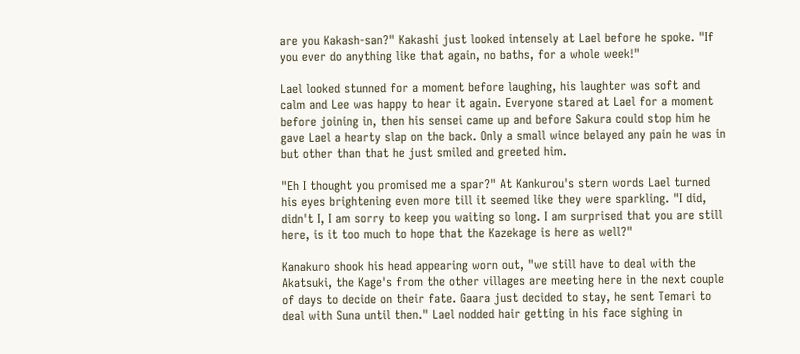are you Kakash-san?" Kakashi just looked intensely at Lael before he spoke. "If you ever do anything like that again, no baths, for a whole week!"

Lael looked stunned for a moment before laughing, his laughter was soft and calm and Lee was happy to hear it again. Everyone stared at Lael for a moment before joining in, then his sensei came up and before Sakura could stop him he gave Lael a hearty slap on the back. Only a small wince belayed any pain he was in but other than that he just smiled and greeted him.

"Eh I thought you promised me a spar?" At Kankurou's stern words Lael turned his eyes brightening even more till it seemed like they were sparkling. "I did, didn't I, I am sorry to keep you waiting so long. I am surprised that you are still here, is it too much to hope that the Kazekage is here as well?"

Kanakuro shook his head appearing worn out, "we still have to deal with the Akatsuki, the Kage's from the other villages are meeting here in the next couple of days to decide on their fate. Gaara just decided to stay, he sent Temari to deal with Suna until then." Lael nodded hair getting in his face sighing in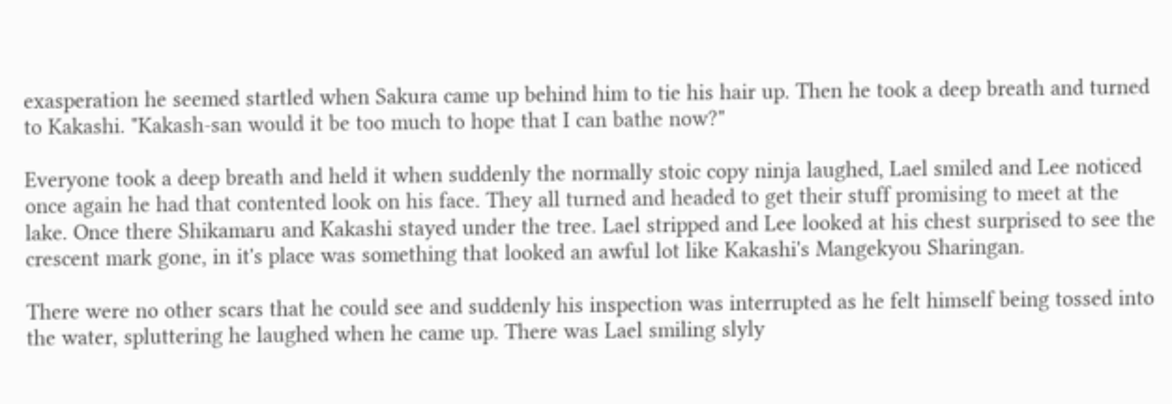exasperation he seemed startled when Sakura came up behind him to tie his hair up. Then he took a deep breath and turned to Kakashi. "Kakash-san would it be too much to hope that I can bathe now?"

Everyone took a deep breath and held it when suddenly the normally stoic copy ninja laughed, Lael smiled and Lee noticed once again he had that contented look on his face. They all turned and headed to get their stuff promising to meet at the lake. Once there Shikamaru and Kakashi stayed under the tree. Lael stripped and Lee looked at his chest surprised to see the crescent mark gone, in it's place was something that looked an awful lot like Kakashi's Mangekyou Sharingan.

There were no other scars that he could see and suddenly his inspection was interrupted as he felt himself being tossed into the water, spluttering he laughed when he came up. There was Lael smiling slyly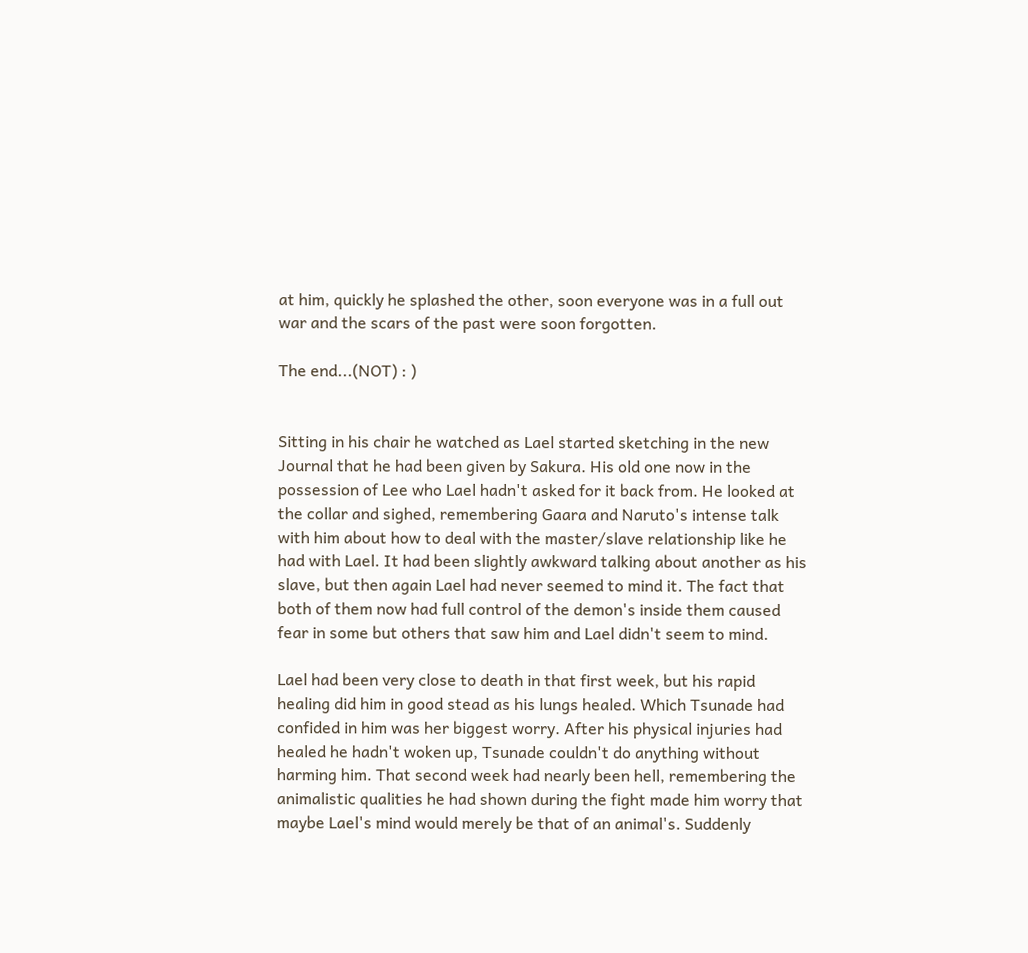at him, quickly he splashed the other, soon everyone was in a full out war and the scars of the past were soon forgotten.

The end...(NOT) : )


Sitting in his chair he watched as Lael started sketching in the new Journal that he had been given by Sakura. His old one now in the possession of Lee who Lael hadn't asked for it back from. He looked at the collar and sighed, remembering Gaara and Naruto's intense talk with him about how to deal with the master/slave relationship like he had with Lael. It had been slightly awkward talking about another as his slave, but then again Lael had never seemed to mind it. The fact that both of them now had full control of the demon's inside them caused fear in some but others that saw him and Lael didn't seem to mind.

Lael had been very close to death in that first week, but his rapid healing did him in good stead as his lungs healed. Which Tsunade had confided in him was her biggest worry. After his physical injuries had healed he hadn't woken up, Tsunade couldn't do anything without harming him. That second week had nearly been hell, remembering the animalistic qualities he had shown during the fight made him worry that maybe Lael's mind would merely be that of an animal's. Suddenly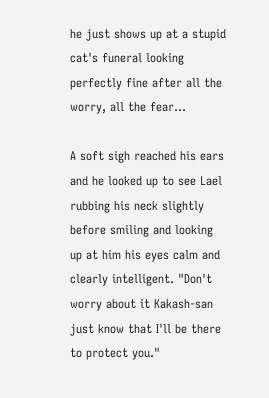he just shows up at a stupid cat's funeral looking perfectly fine after all the worry, all the fear...

A soft sigh reached his ears and he looked up to see Lael rubbing his neck slightly before smiling and looking up at him his eyes calm and clearly intelligent. "Don't worry about it Kakash-san just know that I'll be there to protect you."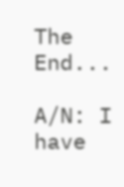The End...

A/N: I have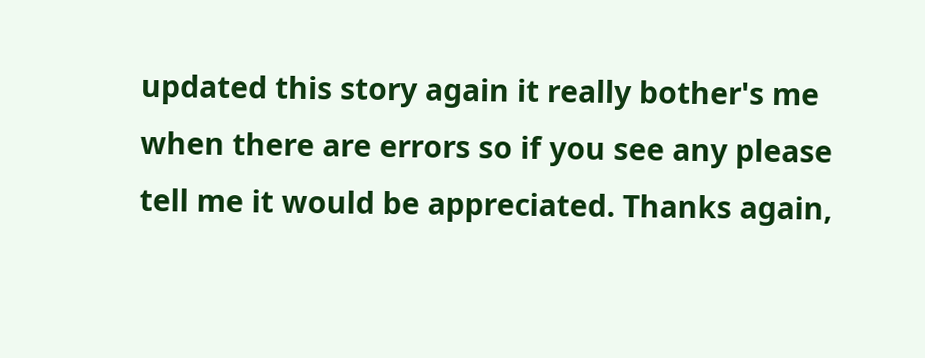updated this story again it really bother's me when there are errors so if you see any please tell me it would be appreciated. Thanks again,